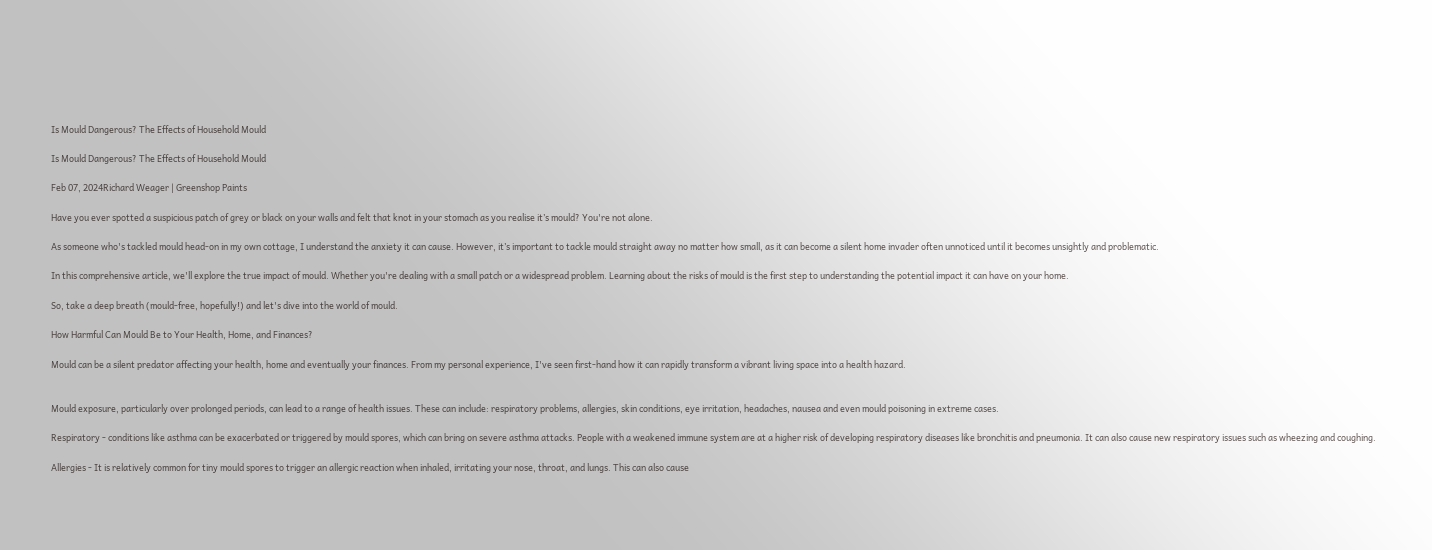Is Mould Dangerous? The Effects of Household Mould

Is Mould Dangerous? The Effects of Household Mould

Feb 07, 2024Richard Weager | Greenshop Paints

Have you ever spotted a suspicious patch of grey or black on your walls and felt that knot in your stomach as you realise it’s mould? You're not alone.

As someone who's tackled mould head-on in my own cottage, I understand the anxiety it can cause. However, it’s important to tackle mould straight away no matter how small, as it can become a silent home invader often unnoticed until it becomes unsightly and problematic.

In this comprehensive article, we'll explore the true impact of mould. Whether you're dealing with a small patch or a widespread problem. Learning about the risks of mould is the first step to understanding the potential impact it can have on your home.

So, take a deep breath (mould-free, hopefully!) and let's dive into the world of mould.

How Harmful Can Mould Be to Your Health, Home, and Finances?

Mould can be a silent predator affecting your health, home and eventually your finances. From my personal experience, I've seen first-hand how it can rapidly transform a vibrant living space into a health hazard.


Mould exposure, particularly over prolonged periods, can lead to a range of health issues. These can include: respiratory problems, allergies, skin conditions, eye irritation, headaches, nausea and even mould poisoning in extreme cases.

Respiratory - conditions like asthma can be exacerbated or triggered by mould spores, which can bring on severe asthma attacks. People with a weakened immune system are at a higher risk of developing respiratory diseases like bronchitis and pneumonia. It can also cause new respiratory issues such as wheezing and coughing.

Allergies - It is relatively common for tiny mould spores to trigger an allergic reaction when inhaled, irritating your nose, throat, and lungs. This can also cause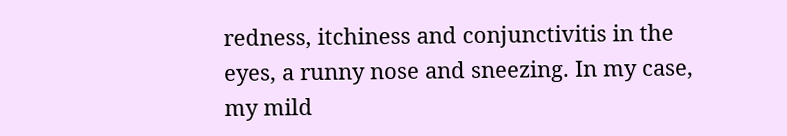redness, itchiness and conjunctivitis in the eyes, a runny nose and sneezing. In my case, my mild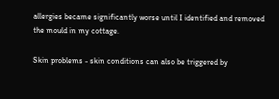allergies became significantly worse until I identified and removed the mould in my cottage.

Skin problems - skin conditions can also be triggered by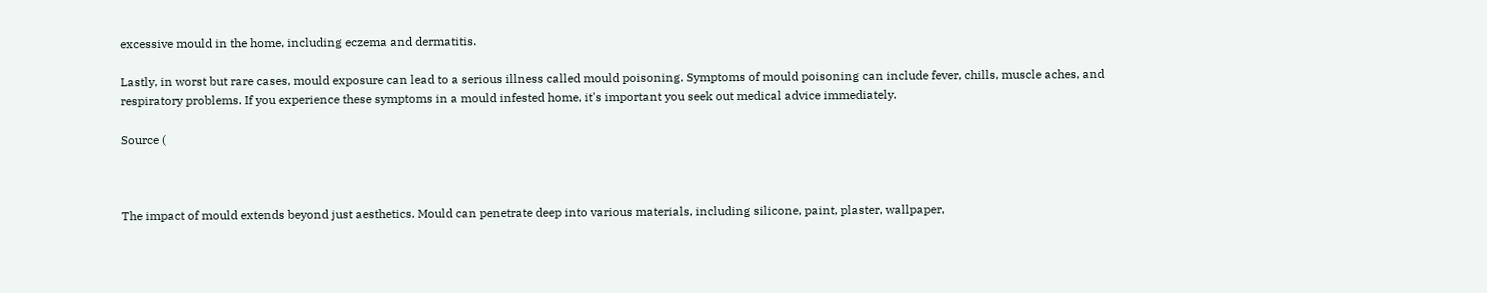excessive mould in the home, including eczema and dermatitis.

Lastly, in worst but rare cases, mould exposure can lead to a serious illness called mould poisoning. Symptoms of mould poisoning can include fever, chills, muscle aches, and respiratory problems. If you experience these symptoms in a mould infested home, it's important you seek out medical advice immediately.

Source (



The impact of mould extends beyond just aesthetics. Mould can penetrate deep into various materials, including silicone, paint, plaster, wallpaper,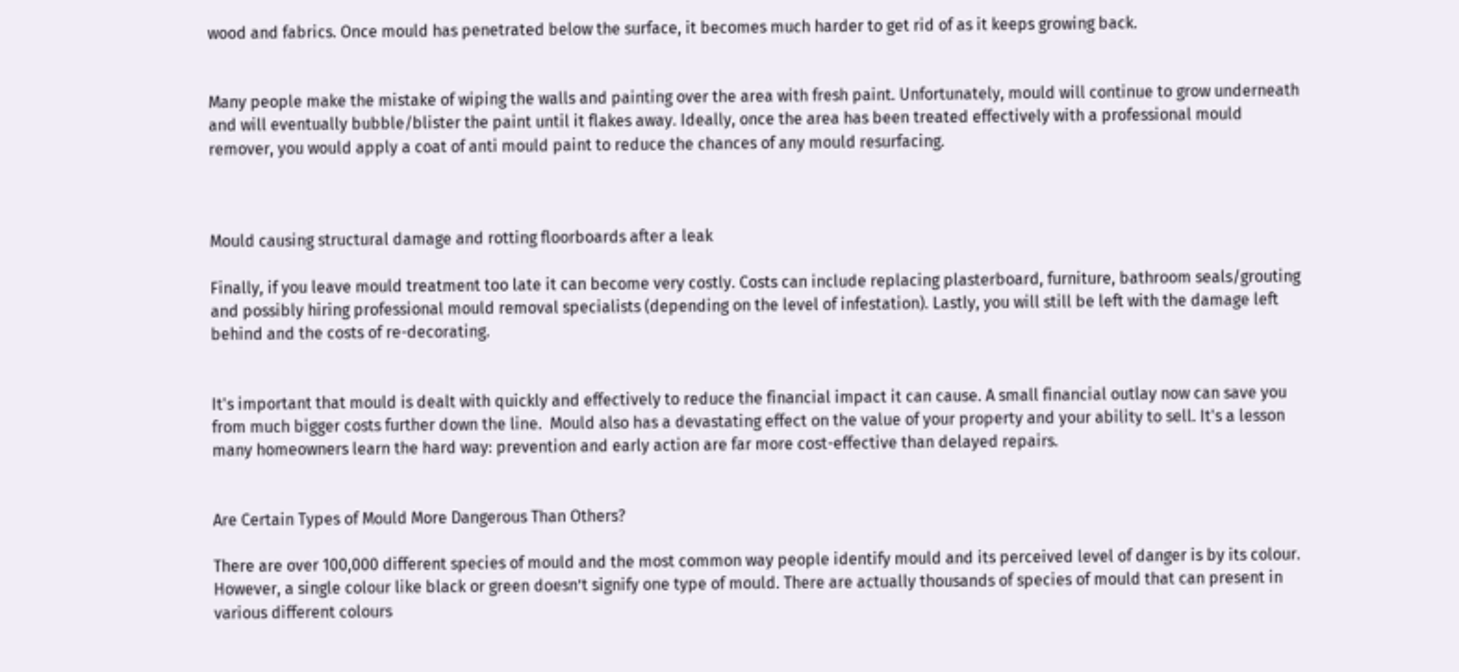wood and fabrics. Once mould has penetrated below the surface, it becomes much harder to get rid of as it keeps growing back.


Many people make the mistake of wiping the walls and painting over the area with fresh paint. Unfortunately, mould will continue to grow underneath and will eventually bubble/blister the paint until it flakes away. Ideally, once the area has been treated effectively with a professional mould remover, you would apply a coat of anti mould paint to reduce the chances of any mould resurfacing.



Mould causing structural damage and rotting floorboards after a leak

Finally, if you leave mould treatment too late it can become very costly. Costs can include replacing plasterboard, furniture, bathroom seals/grouting and possibly hiring professional mould removal specialists (depending on the level of infestation). Lastly, you will still be left with the damage left behind and the costs of re-decorating.


It's important that mould is dealt with quickly and effectively to reduce the financial impact it can cause. A small financial outlay now can save you from much bigger costs further down the line.  Mould also has a devastating effect on the value of your property and your ability to sell. It's a lesson many homeowners learn the hard way: prevention and early action are far more cost-effective than delayed repairs.


Are Certain Types of Mould More Dangerous Than Others?

There are over 100,000 different species of mould and the most common way people identify mould and its perceived level of danger is by its colour. However, a single colour like black or green doesn’t signify one type of mould. There are actually thousands of species of mould that can present in various different colours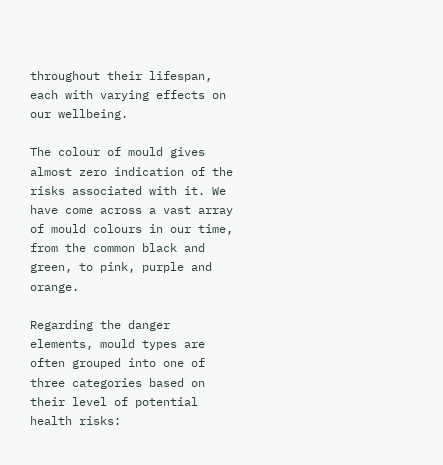throughout their lifespan, each with varying effects on our wellbeing.

The colour of mould gives almost zero indication of the risks associated with it. We have come across a vast array of mould colours in our time, from the common black and green, to pink, purple and orange.

Regarding the danger elements, mould types are often grouped into one of three categories based on their level of potential health risks: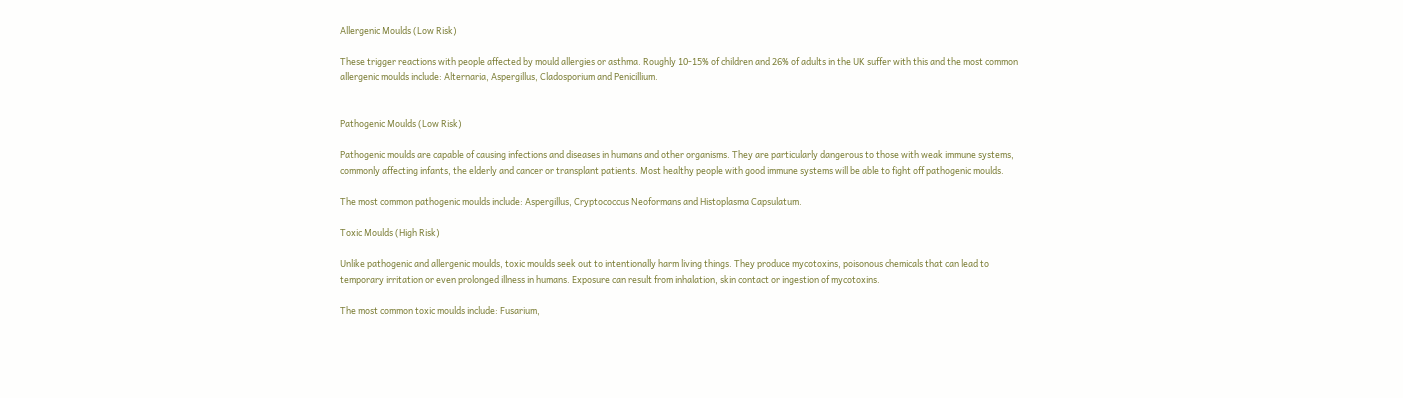Allergenic Moulds (Low Risk)

These trigger reactions with people affected by mould allergies or asthma. Roughly 10-15% of children and 26% of adults in the UK suffer with this and the most common allergenic moulds include: Alternaria, Aspergillus, Cladosporium and Penicillium.


Pathogenic Moulds (Low Risk)

Pathogenic moulds are capable of causing infections and diseases in humans and other organisms. They are particularly dangerous to those with weak immune systems, commonly affecting infants, the elderly and cancer or transplant patients. Most healthy people with good immune systems will be able to fight off pathogenic moulds.

The most common pathogenic moulds include: Aspergillus, Cryptococcus Neoformans and Histoplasma Capsulatum.

Toxic Moulds (High Risk)

Unlike pathogenic and allergenic moulds, toxic moulds seek out to intentionally harm living things. They produce mycotoxins, poisonous chemicals that can lead to temporary irritation or even prolonged illness in humans. Exposure can result from inhalation, skin contact or ingestion of mycotoxins.

The most common toxic moulds include: Fusarium,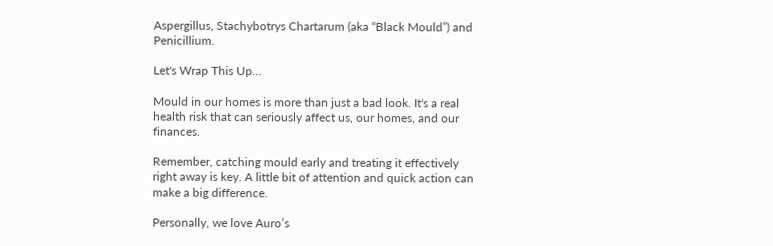Aspergillus, Stachybotrys Chartarum (aka “Black Mould”) and Penicillium.

Let's Wrap This Up…

Mould in our homes is more than just a bad look. It's a real health risk that can seriously affect us, our homes, and our finances.

Remember, catching mould early and treating it effectively right away is key. A little bit of attention and quick action can make a big difference.

Personally, we love Auro’s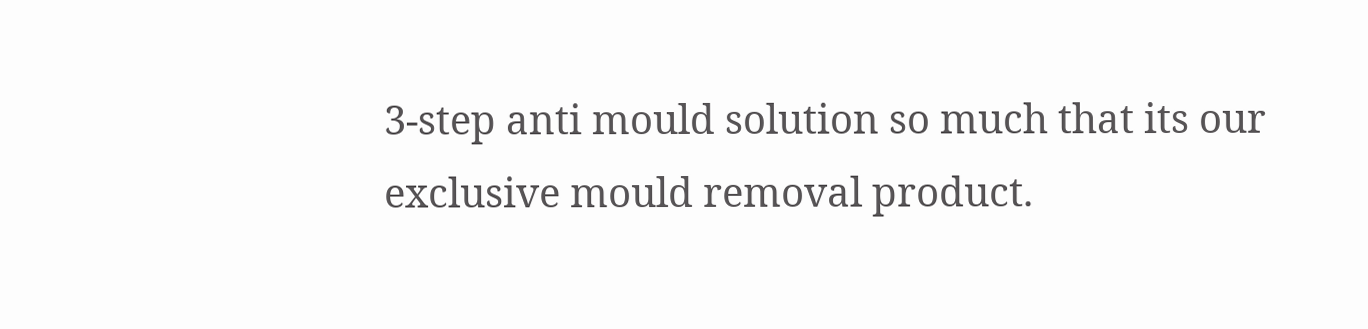3-step anti mould solution so much that its our exclusive mould removal product.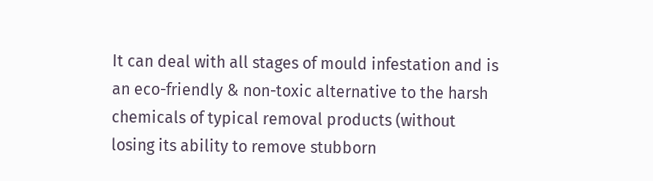It can deal with all stages of mould infestation and is an eco-friendly & non-toxic alternative to the harsh chemicals of typical removal products (without losing its ability to remove stubborn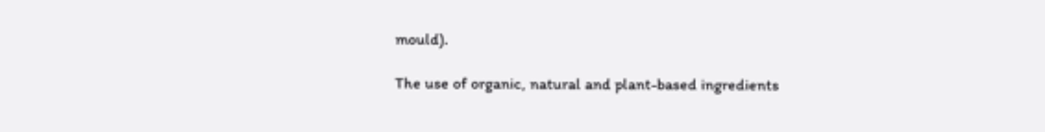mould).

The use of organic, natural and plant-based ingredients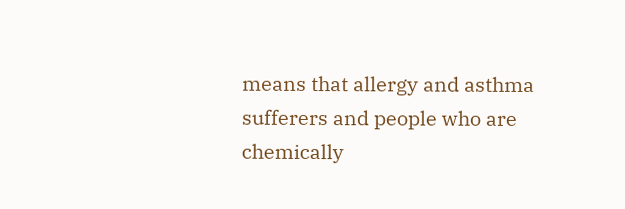means that allergy and asthma sufferers and people who are chemically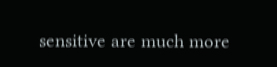sensitive are much more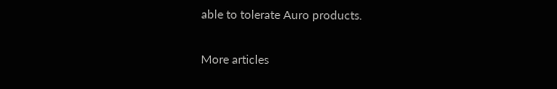able to tolerate Auro products.

More articles